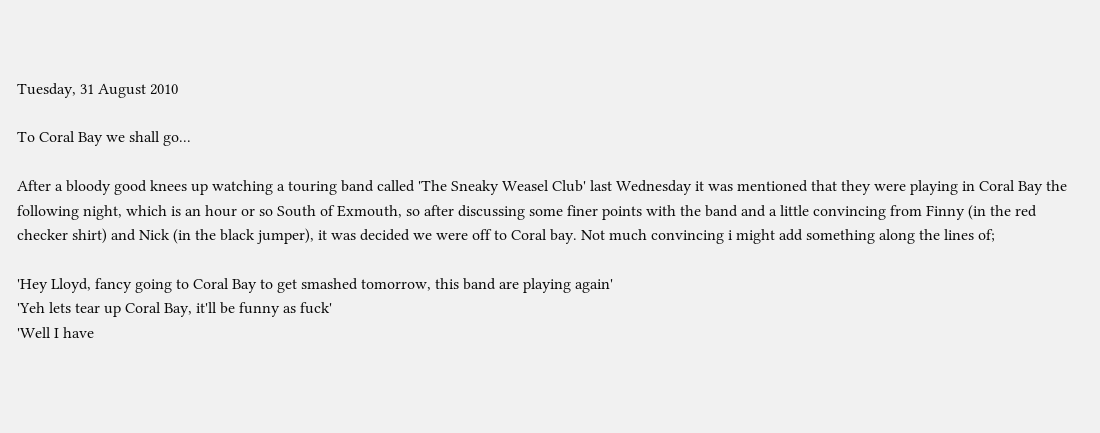Tuesday, 31 August 2010

To Coral Bay we shall go...

After a bloody good knees up watching a touring band called 'The Sneaky Weasel Club' last Wednesday it was mentioned that they were playing in Coral Bay the following night, which is an hour or so South of Exmouth, so after discussing some finer points with the band and a little convincing from Finny (in the red checker shirt) and Nick (in the black jumper), it was decided we were off to Coral bay. Not much convincing i might add something along the lines of;

'Hey Lloyd, fancy going to Coral Bay to get smashed tomorrow, this band are playing again'
'Yeh lets tear up Coral Bay, it'll be funny as fuck'
'Well I have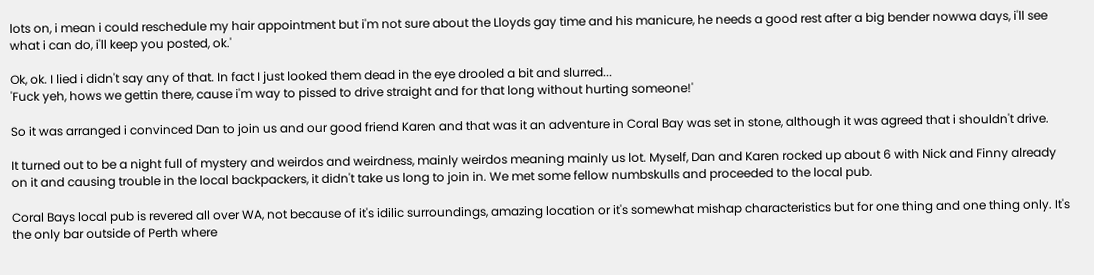lots on, i mean i could reschedule my hair appointment but i'm not sure about the Lloyds gay time and his manicure, he needs a good rest after a big bender nowwa days, i'll see what i can do, i'll keep you posted, ok.'

Ok, ok. I lied i didn't say any of that. In fact I just looked them dead in the eye drooled a bit and slurred...
'Fuck yeh, hows we gettin there, cause i'm way to pissed to drive straight and for that long without hurting someone!'

So it was arranged i convinced Dan to join us and our good friend Karen and that was it an adventure in Coral Bay was set in stone, although it was agreed that i shouldn't drive.

It turned out to be a night full of mystery and weirdos and weirdness, mainly weirdos meaning mainly us lot. Myself, Dan and Karen rocked up about 6 with Nick and Finny already on it and causing trouble in the local backpackers, it didn't take us long to join in. We met some fellow numbskulls and proceeded to the local pub.

Coral Bays local pub is revered all over WA, not because of it's idilic surroundings, amazing location or it's somewhat mishap characteristics but for one thing and one thing only. It's the only bar outside of Perth where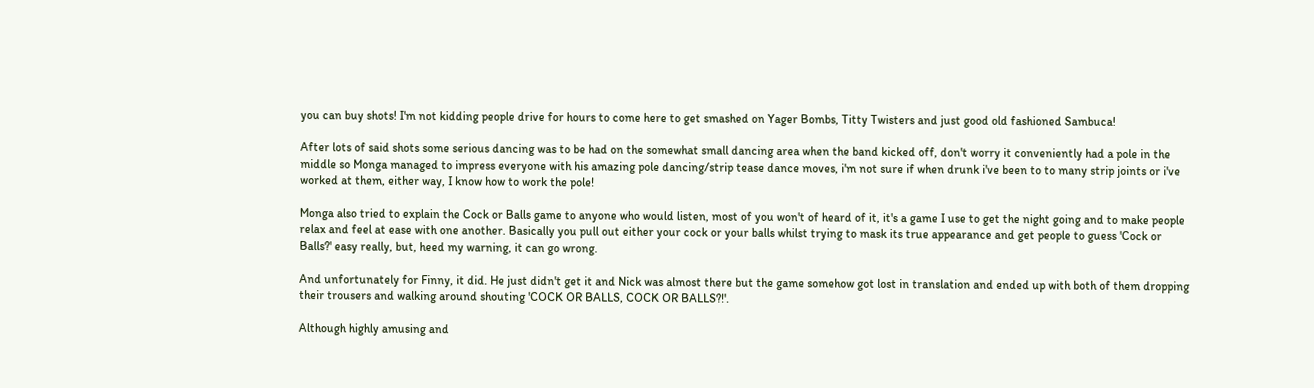you can buy shots! I'm not kidding people drive for hours to come here to get smashed on Yager Bombs, Titty Twisters and just good old fashioned Sambuca!

After lots of said shots some serious dancing was to be had on the somewhat small dancing area when the band kicked off, don't worry it conveniently had a pole in the middle so Monga managed to impress everyone with his amazing pole dancing/strip tease dance moves, i'm not sure if when drunk i've been to to many strip joints or i've worked at them, either way, I know how to work the pole!

Monga also tried to explain the Cock or Balls game to anyone who would listen, most of you won't of heard of it, it's a game I use to get the night going and to make people relax and feel at ease with one another. Basically you pull out either your cock or your balls whilst trying to mask its true appearance and get people to guess 'Cock or Balls?' easy really, but, heed my warning, it can go wrong.

And unfortunately for Finny, it did. He just didn't get it and Nick was almost there but the game somehow got lost in translation and ended up with both of them dropping their trousers and walking around shouting 'COCK OR BALLS, COCK OR BALLS?!'.

Although highly amusing and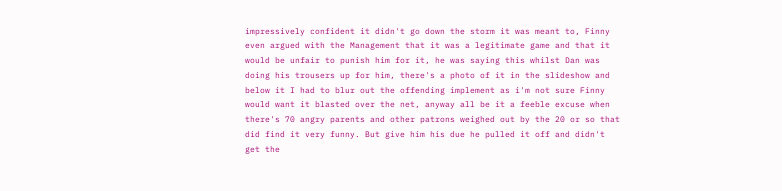impressively confident it didn't go down the storm it was meant to, Finny even argued with the Management that it was a legitimate game and that it would be unfair to punish him for it, he was saying this whilst Dan was doing his trousers up for him, there's a photo of it in the slideshow and below it I had to blur out the offending implement as i'm not sure Finny would want it blasted over the net, anyway all be it a feeble excuse when there's 70 angry parents and other patrons weighed out by the 20 or so that did find it very funny. But give him his due he pulled it off and didn't get the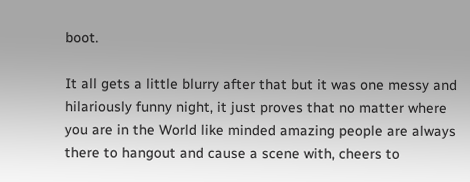boot.

It all gets a little blurry after that but it was one messy and hilariously funny night, it just proves that no matter where you are in the World like minded amazing people are always there to hangout and cause a scene with, cheers to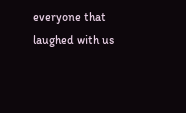everyone that laughed with us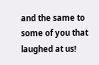and the same to some of you that laughed at us!